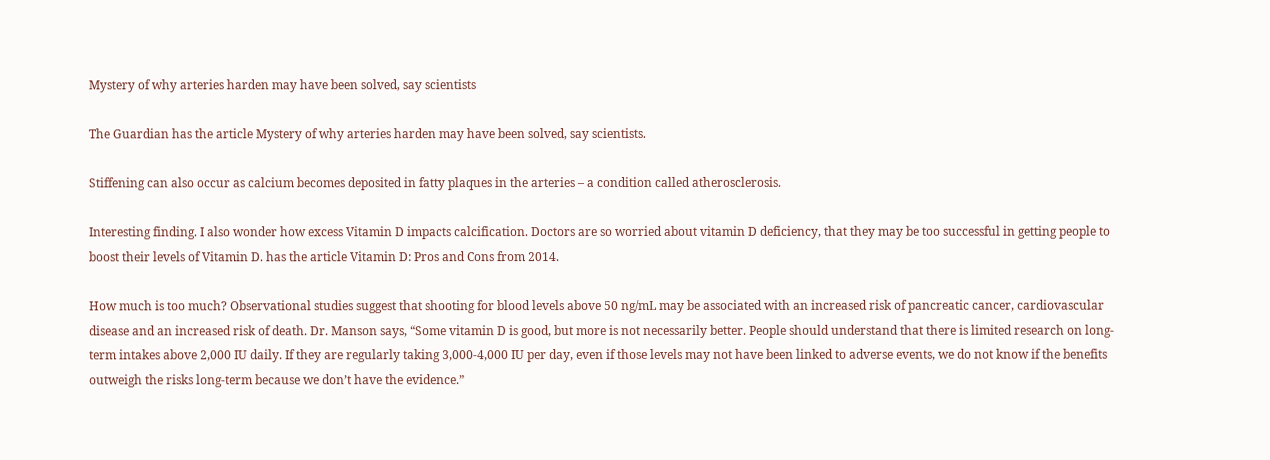Mystery of why arteries harden may have been solved, say scientists

The Guardian has the article Mystery of why arteries harden may have been solved, say scientists.

Stiffening can also occur as calcium becomes deposited in fatty plaques in the arteries – a condition called atherosclerosis.

Interesting finding. I also wonder how excess Vitamin D impacts calcification. Doctors are so worried about vitamin D deficiency, that they may be too successful in getting people to boost their levels of Vitamin D. has the article Vitamin D: Pros and Cons from 2014.

How much is too much? Observational studies suggest that shooting for blood levels above 50 ng/mL may be associated with an increased risk of pancreatic cancer, cardiovascular disease and an increased risk of death. Dr. Manson says, “Some vitamin D is good, but more is not necessarily better. People should understand that there is limited research on long-term intakes above 2,000 IU daily. If they are regularly taking 3,000-4,000 IU per day, even if those levels may not have been linked to adverse events, we do not know if the benefits outweigh the risks long-term because we don’t have the evidence.”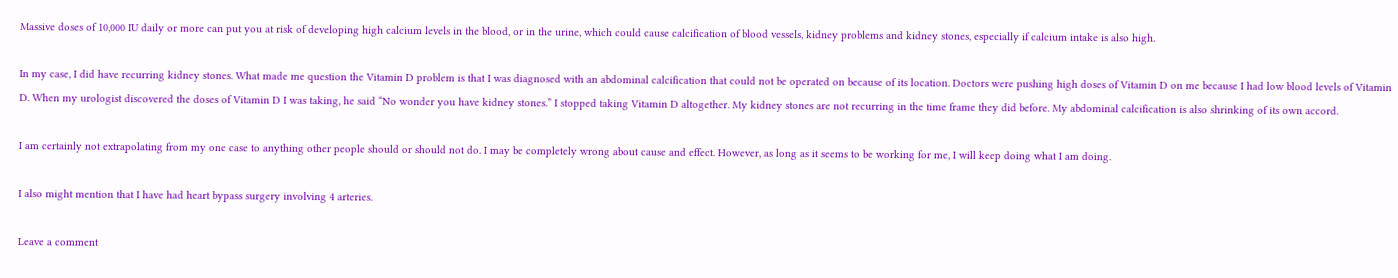Massive doses of 10,000 IU daily or more can put you at risk of developing high calcium levels in the blood, or in the urine, which could cause calcification of blood vessels, kidney problems and kidney stones, especially if calcium intake is also high.

In my case, I did have recurring kidney stones. What made me question the Vitamin D problem is that I was diagnosed with an abdominal calcification that could not be operated on because of its location. Doctors were pushing high doses of Vitamin D on me because I had low blood levels of Vitamin D. When my urologist discovered the doses of Vitamin D I was taking, he said “No wonder you have kidney stones.” I stopped taking Vitamin D altogether. My kidney stones are not recurring in the time frame they did before. My abdominal calcification is also shrinking of its own accord.

I am certainly not extrapolating from my one case to anything other people should or should not do. I may be completely wrong about cause and effect. However, as long as it seems to be working for me, I will keep doing what I am doing.

I also might mention that I have had heart bypass surgery involving 4 arteries.

Leave a comment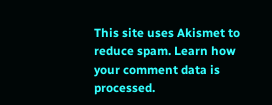This site uses Akismet to reduce spam. Learn how your comment data is processed.